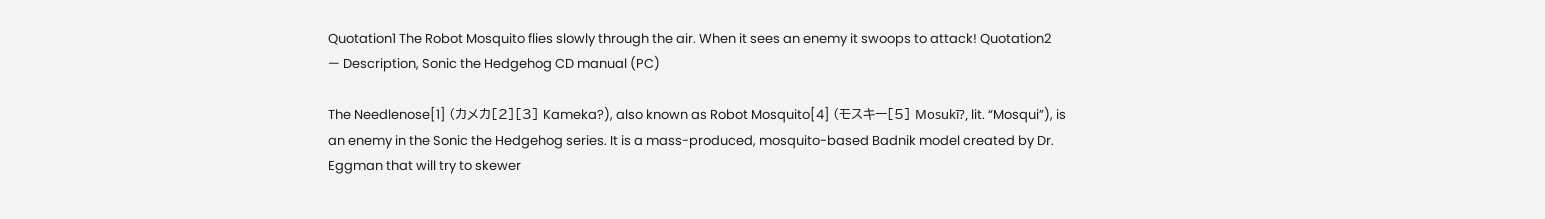Quotation1 The Robot Mosquito flies slowly through the air. When it sees an enemy it swoops to attack! Quotation2
— Description, Sonic the Hedgehog CD manual (PC)

The Needlenose[1] (カメカ[2][3] Kameka?), also known as Robot Mosquito[4] (モスキー[5] Mosukī?, lit. “Mosqui”), is an enemy in the Sonic the Hedgehog series. It is a mass-produced, mosquito-based Badnik model created by Dr. Eggman that will try to skewer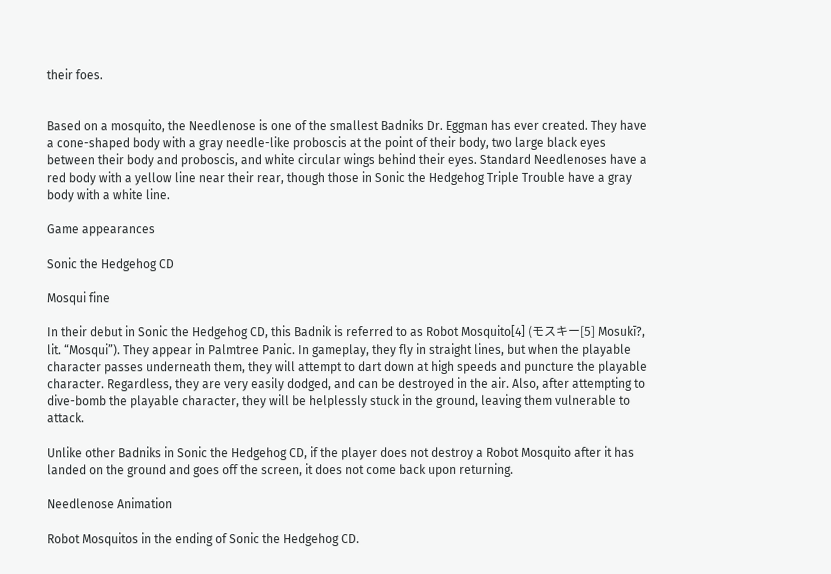their foes.


Based on a mosquito, the Needlenose is one of the smallest Badniks Dr. Eggman has ever created. They have a cone-shaped body with a gray needle-like proboscis at the point of their body, two large black eyes between their body and proboscis, and white circular wings behind their eyes. Standard Needlenoses have a red body with a yellow line near their rear, though those in Sonic the Hedgehog Triple Trouble have a gray body with a white line.

Game appearances

Sonic the Hedgehog CD

Mosqui fine

In their debut in Sonic the Hedgehog CD, this Badnik is referred to as Robot Mosquito[4] (モスキー[5] Mosukī?, lit. “Mosqui”). They appear in Palmtree Panic. In gameplay, they fly in straight lines, but when the playable character passes underneath them, they will attempt to dart down at high speeds and puncture the playable character. Regardless, they are very easily dodged, and can be destroyed in the air. Also, after attempting to dive-bomb the playable character, they will be helplessly stuck in the ground, leaving them vulnerable to attack.

Unlike other Badniks in Sonic the Hedgehog CD, if the player does not destroy a Robot Mosquito after it has landed on the ground and goes off the screen, it does not come back upon returning.

Needlenose Animation

Robot Mosquitos in the ending of Sonic the Hedgehog CD.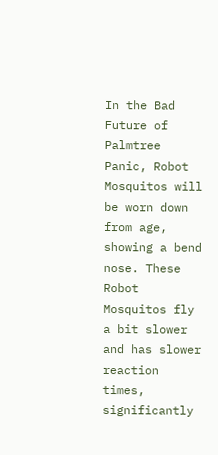In the Bad Future of Palmtree Panic, Robot Mosquitos will be worn down from age, showing a bend nose. These Robot Mosquitos fly a bit slower and has slower reaction times, significantly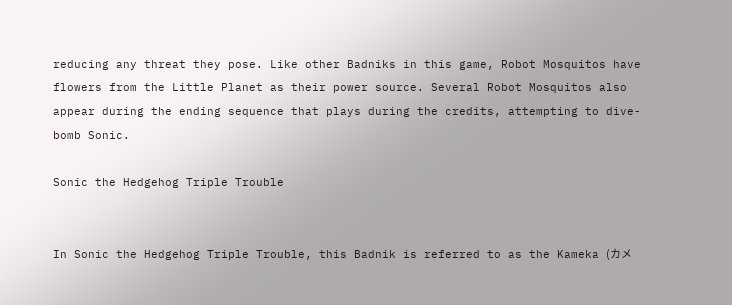reducing any threat they pose. Like other Badniks in this game, Robot Mosquitos have flowers from the Little Planet as their power source. Several Robot Mosquitos also appear during the ending sequence that plays during the credits, attempting to dive-bomb Sonic.

Sonic the Hedgehog Triple Trouble


In Sonic the Hedgehog Triple Trouble, this Badnik is referred to as the Kameka (カメ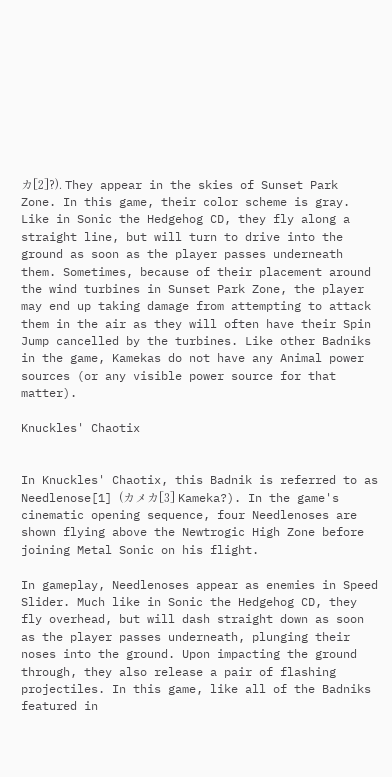カ[2]?). They appear in the skies of Sunset Park Zone. In this game, their color scheme is gray. Like in Sonic the Hedgehog CD, they fly along a straight line, but will turn to drive into the ground as soon as the player passes underneath them. Sometimes, because of their placement around the wind turbines in Sunset Park Zone, the player may end up taking damage from attempting to attack them in the air as they will often have their Spin Jump cancelled by the turbines. Like other Badniks in the game, Kamekas do not have any Animal power sources (or any visible power source for that matter).

Knuckles' Chaotix


In Knuckles' Chaotix, this Badnik is referred to as Needlenose[1] (カメカ[3] Kameka?). In the game's cinematic opening sequence, four Needlenoses are shown flying above the Newtrogic High Zone before joining Metal Sonic on his flight.

In gameplay, Needlenoses appear as enemies in Speed Slider. Much like in Sonic the Hedgehog CD, they fly overhead, but will dash straight down as soon as the player passes underneath, plunging their noses into the ground. Upon impacting the ground through, they also release a pair of flashing projectiles. In this game, like all of the Badniks featured in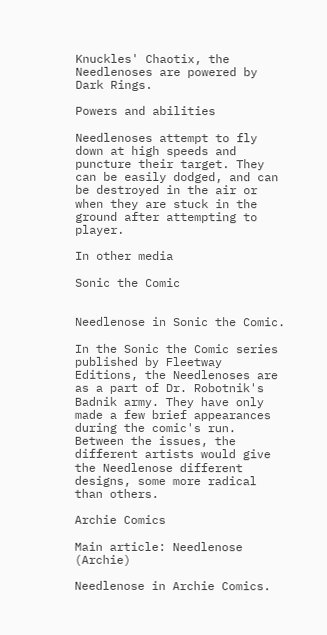Knuckles' Chaotix, the Needlenoses are powered by Dark Rings.

Powers and abilities

Needlenoses attempt to fly down at high speeds and puncture their target. They can be easily dodged, and can be destroyed in the air or when they are stuck in the ground after attempting to player.

In other media

Sonic the Comic


Needlenose in Sonic the Comic.

In the Sonic the Comic series published by Fleetway Editions, the Needlenoses are as a part of Dr. Robotnik's Badnik army. They have only made a few brief appearances during the comic's run. Between the issues, the different artists would give the Needlenose different designs, some more radical than others.

Archie Comics

Main article: Needlenose (Archie)

Needlenose in Archie Comics.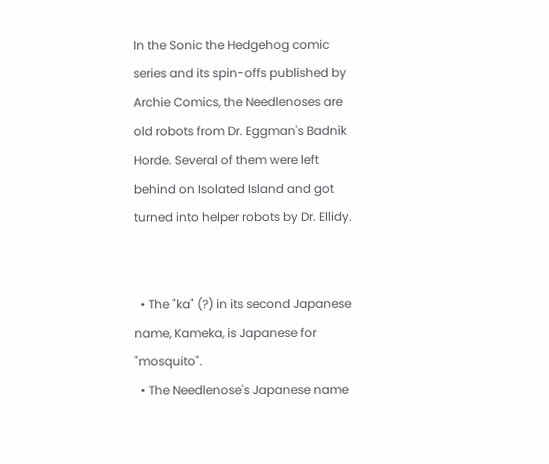In the Sonic the Hedgehog comic series and its spin-offs published by Archie Comics, the Needlenoses are old robots from Dr. Eggman's Badnik Horde. Several of them were left behind on Isolated Island and got turned into helper robots by Dr. Ellidy.


  • The "ka" (?) in its second Japanese name, Kameka, is Japanese for "mosquito".
  • The Needlenose's Japanese name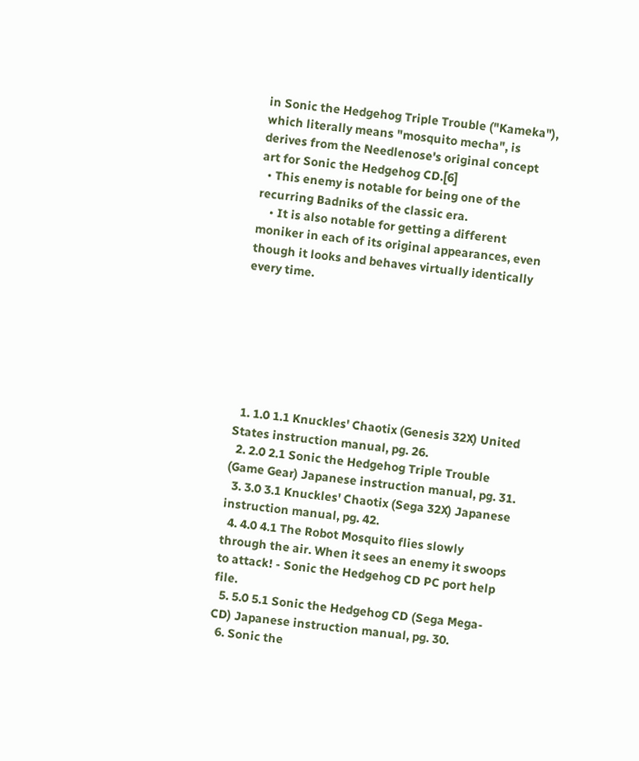in Sonic the Hedgehog Triple Trouble ("Kameka"), which literally means "mosquito mecha", is derives from the Needlenose's original concept art for Sonic the Hedgehog CD.[6]
  • This enemy is notable for being one of the recurring Badniks of the classic era.
    • It is also notable for getting a different moniker in each of its original appearances, even though it looks and behaves virtually identically every time.







  1. 1.0 1.1 Knuckles' Chaotix (Genesis 32X) United States instruction manual, pg. 26.
  2. 2.0 2.1 Sonic the Hedgehog Triple Trouble (Game Gear) Japanese instruction manual, pg. 31.
  3. 3.0 3.1 Knuckles' Chaotix (Sega 32X) Japanese instruction manual, pg. 42.
  4. 4.0 4.1 The Robot Mosquito flies slowly through the air. When it sees an enemy it swoops to attack! - Sonic the Hedgehog CD PC port help file.
  5. 5.0 5.1 Sonic the Hedgehog CD (Sega Mega-CD) Japanese instruction manual, pg. 30.
  6. Sonic the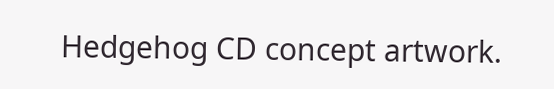Hedgehog CD concept artwork.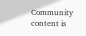Community content is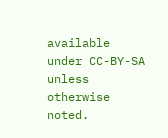available under CC-BY-SA unless otherwise noted.